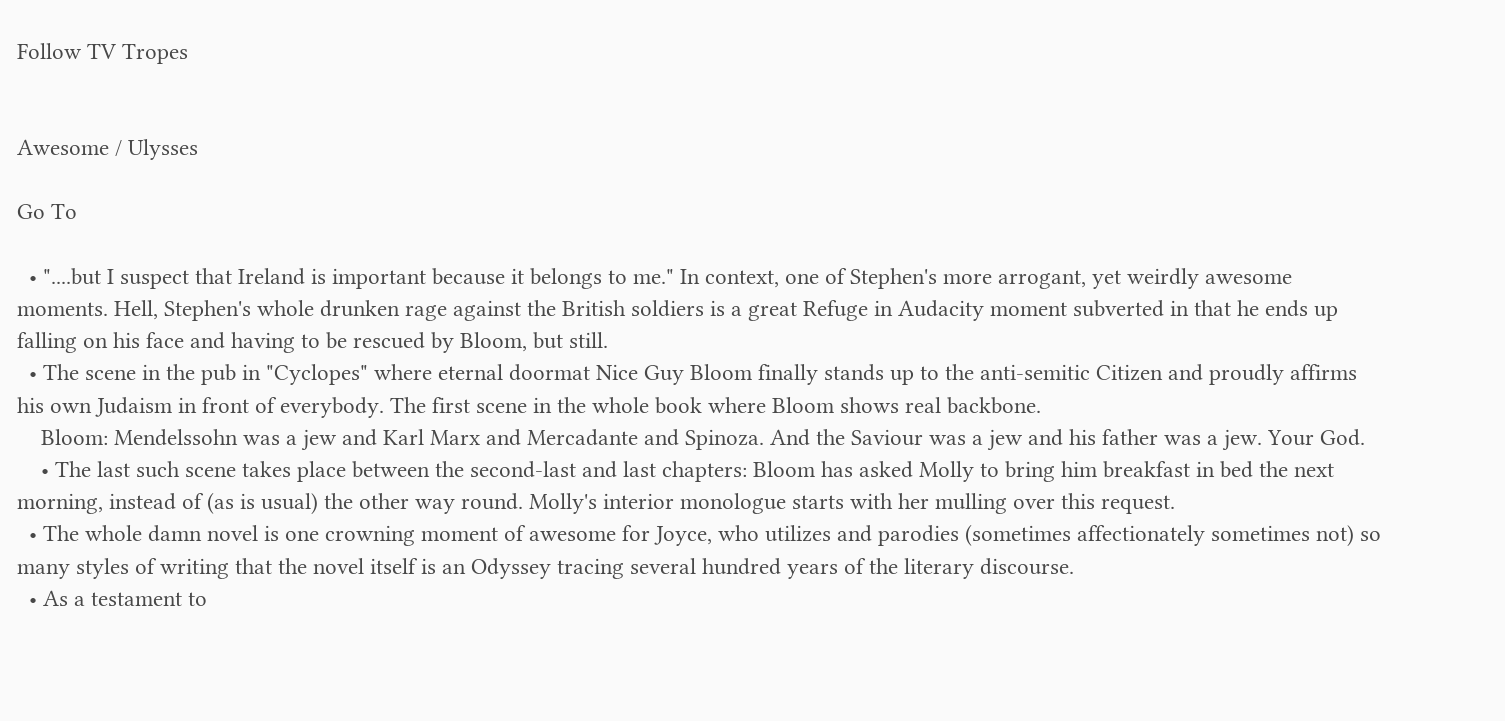Follow TV Tropes


Awesome / Ulysses

Go To

  • "....but I suspect that Ireland is important because it belongs to me." In context, one of Stephen's more arrogant, yet weirdly awesome moments. Hell, Stephen's whole drunken rage against the British soldiers is a great Refuge in Audacity moment subverted in that he ends up falling on his face and having to be rescued by Bloom, but still.
  • The scene in the pub in "Cyclopes" where eternal doormat Nice Guy Bloom finally stands up to the anti-semitic Citizen and proudly affirms his own Judaism in front of everybody. The first scene in the whole book where Bloom shows real backbone.
    Bloom: Mendelssohn was a jew and Karl Marx and Mercadante and Spinoza. And the Saviour was a jew and his father was a jew. Your God.
    • The last such scene takes place between the second-last and last chapters: Bloom has asked Molly to bring him breakfast in bed the next morning, instead of (as is usual) the other way round. Molly's interior monologue starts with her mulling over this request.
  • The whole damn novel is one crowning moment of awesome for Joyce, who utilizes and parodies (sometimes affectionately sometimes not) so many styles of writing that the novel itself is an Odyssey tracing several hundred years of the literary discourse.
  • As a testament to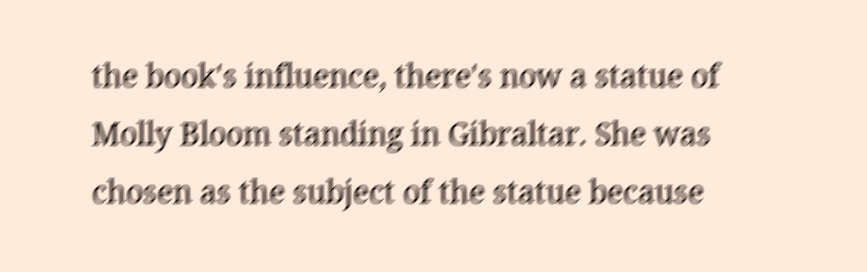the book's influence, there's now a statue of Molly Bloom standing in Gibraltar. She was chosen as the subject of the statue because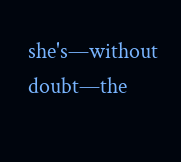she's—without doubt—the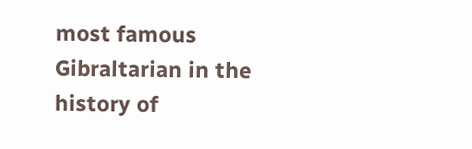most famous Gibraltarian in the history of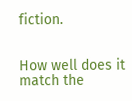fiction.


How well does it match the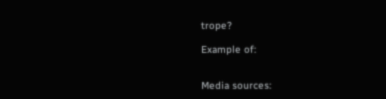trope?

Example of:


Media sources: